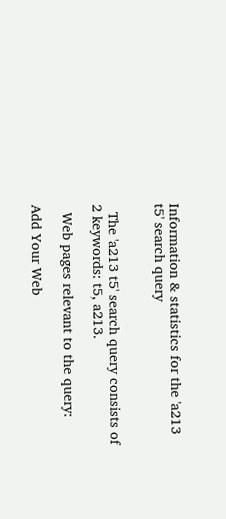Information & statistics for the 'a213 t5' search query


  The 'a213 t5' search query consists of 2 keywords: t5, a213.

  Web pages relevant to the query:

Add Your Web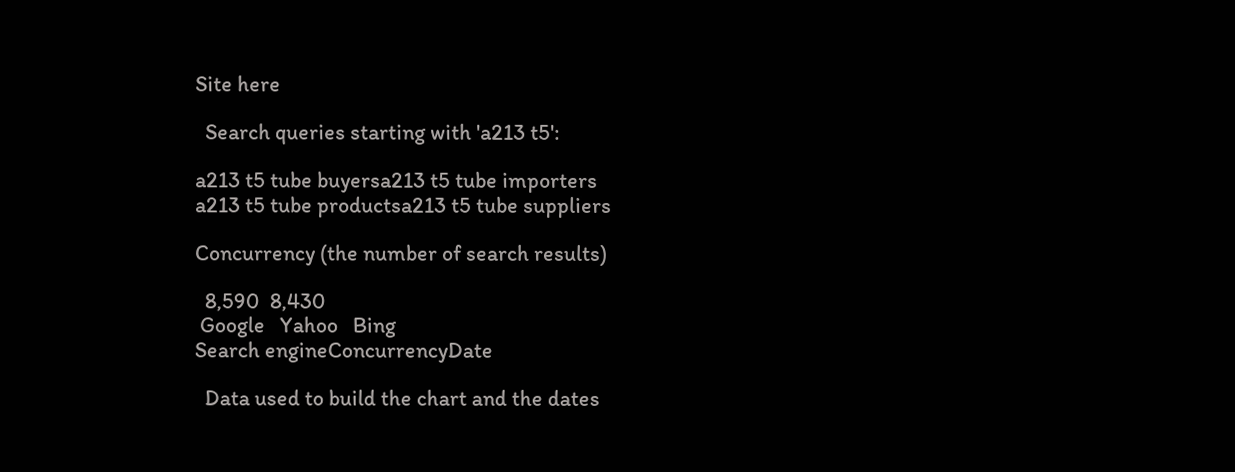Site here

  Search queries starting with 'a213 t5':

a213 t5 tube buyersa213 t5 tube importers
a213 t5 tube productsa213 t5 tube suppliers

Concurrency (the number of search results)

  8,590  8,430
 Google   Yahoo   Bing
Search engineConcurrencyDate

  Data used to build the chart and the dates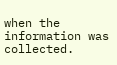when the information was collected.